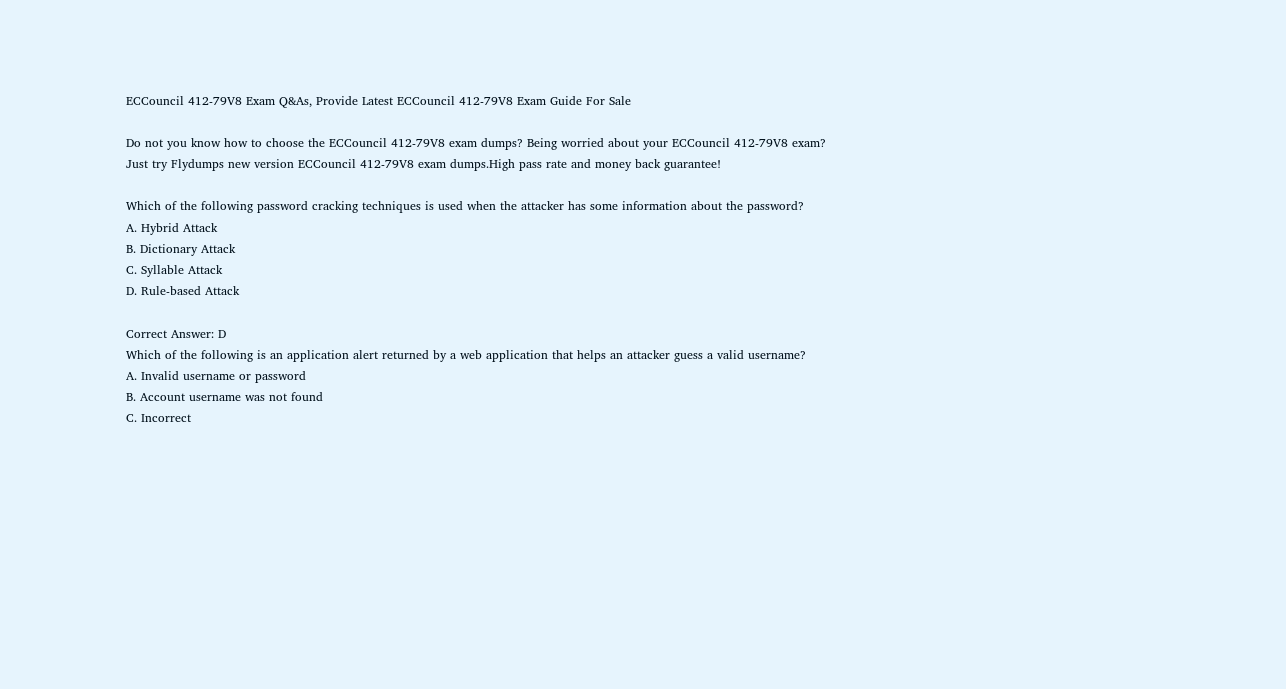ECCouncil 412-79V8 Exam Q&As, Provide Latest ECCouncil 412-79V8 Exam Guide For Sale

Do not you know how to choose the ECCouncil 412-79V8 exam dumps? Being worried about your ECCouncil 412-79V8 exam? Just try Flydumps new version ECCouncil 412-79V8 exam dumps.High pass rate and money back guarantee!

Which of the following password cracking techniques is used when the attacker has some information about the password?
A. Hybrid Attack
B. Dictionary Attack
C. Syllable Attack
D. Rule-based Attack

Correct Answer: D
Which of the following is an application alert returned by a web application that helps an attacker guess a valid username?
A. Invalid username or password
B. Account username was not found
C. Incorrect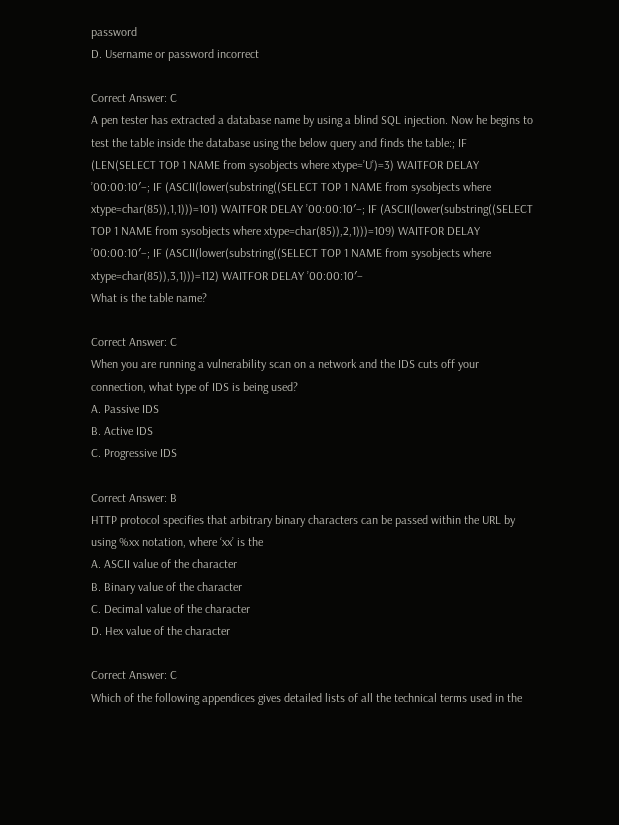password
D. Username or password incorrect

Correct Answer: C
A pen tester has extracted a database name by using a blind SQL injection. Now he begins to test the table inside the database using the below query and finds the table:; IF (LEN(SELECT TOP 1 NAME from sysobjects where xtype=’U’)=3) WAITFOR DELAY ’00:00:10′–; IF (ASCII(lower(substring((SELECT TOP 1 NAME from sysobjects where xtype=char(85)),1,1)))=101) WAITFOR DELAY ’00:00:10′–; IF (ASCII(lower(substring((SELECT TOP 1 NAME from sysobjects where xtype=char(85)),2,1)))=109) WAITFOR DELAY ’00:00:10′–; IF (ASCII(lower(substring((SELECT TOP 1 NAME from sysobjects where xtype=char(85)),3,1)))=112) WAITFOR DELAY ’00:00:10′–
What is the table name?

Correct Answer: C
When you are running a vulnerability scan on a network and the IDS cuts off your connection, what type of IDS is being used?
A. Passive IDS
B. Active IDS
C. Progressive IDS

Correct Answer: B
HTTP protocol specifies that arbitrary binary characters can be passed within the URL by using %xx notation, where ‘xx’ is the
A. ASCII value of the character
B. Binary value of the character
C. Decimal value of the character
D. Hex value of the character

Correct Answer: C
Which of the following appendices gives detailed lists of all the technical terms used in the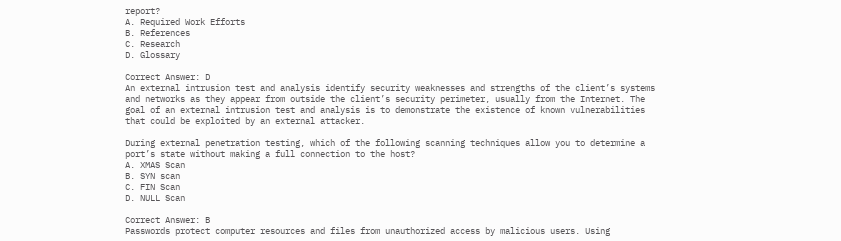report?
A. Required Work Efforts
B. References
C. Research
D. Glossary

Correct Answer: D
An external intrusion test and analysis identify security weaknesses and strengths of the client’s systems and networks as they appear from outside the client’s security perimeter, usually from the Internet. The goal of an external intrusion test and analysis is to demonstrate the existence of known vulnerabilities that could be exploited by an external attacker.

During external penetration testing, which of the following scanning techniques allow you to determine a port’s state without making a full connection to the host?
A. XMAS Scan
B. SYN scan
C. FIN Scan
D. NULL Scan

Correct Answer: B
Passwords protect computer resources and files from unauthorized access by malicious users. Using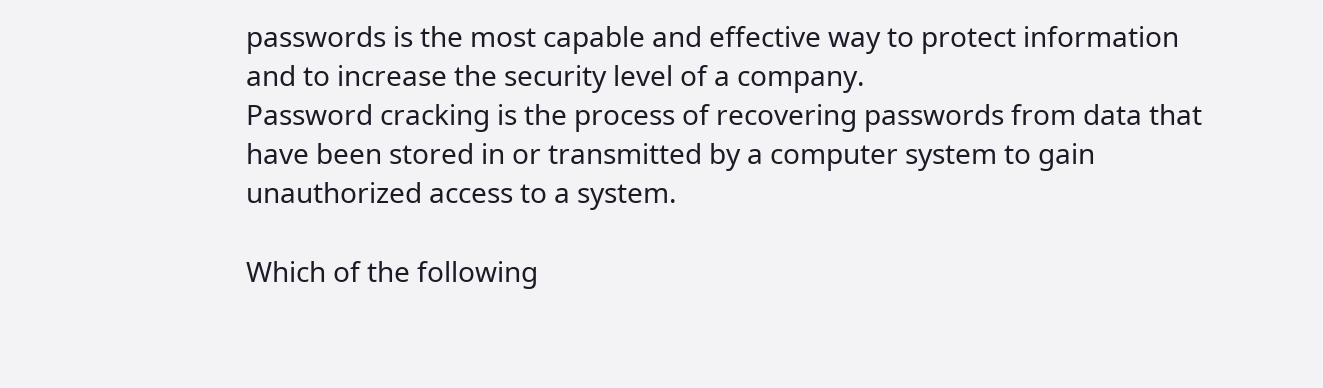passwords is the most capable and effective way to protect information and to increase the security level of a company.
Password cracking is the process of recovering passwords from data that have been stored in or transmitted by a computer system to gain unauthorized access to a system.

Which of the following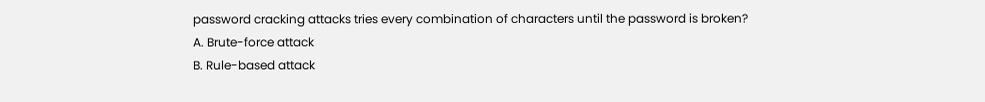password cracking attacks tries every combination of characters until the password is broken?
A. Brute-force attack
B. Rule-based attack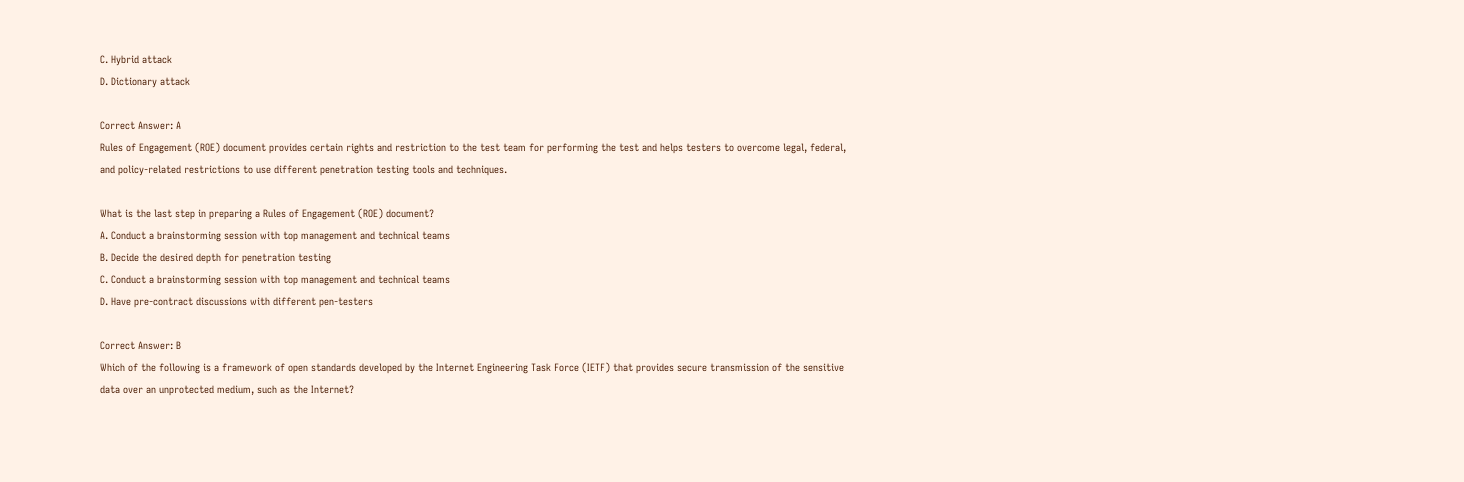C. Hybrid attack
D. Dictionary attack

Correct Answer: A
Rules of Engagement (ROE) document provides certain rights and restriction to the test team for performing the test and helps testers to overcome legal, federal, and policy-related restrictions to use different penetration testing tools and techniques.

What is the last step in preparing a Rules of Engagement (ROE) document?
A. Conduct a brainstorming session with top management and technical teams
B. Decide the desired depth for penetration testing
C. Conduct a brainstorming session with top management and technical teams
D. Have pre-contract discussions with different pen-testers

Correct Answer: B
Which of the following is a framework of open standards developed by the Internet Engineering Task Force (IETF) that provides secure transmission of the sensitive data over an unprotected medium, such as the Internet?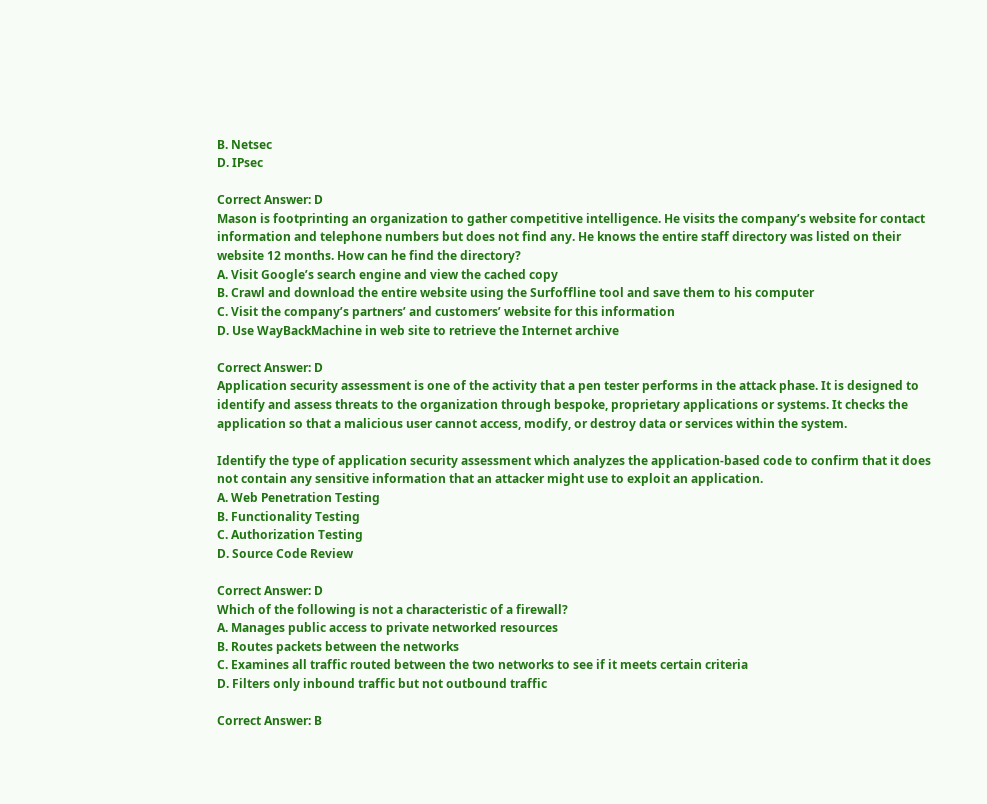B. Netsec
D. IPsec

Correct Answer: D
Mason is footprinting an organization to gather competitive intelligence. He visits the company’s website for contact information and telephone numbers but does not find any. He knows the entire staff directory was listed on their website 12 months. How can he find the directory?
A. Visit Google’s search engine and view the cached copy
B. Crawl and download the entire website using the Surfoffline tool and save them to his computer
C. Visit the company’s partners’ and customers’ website for this information
D. Use WayBackMachine in web site to retrieve the Internet archive

Correct Answer: D
Application security assessment is one of the activity that a pen tester performs in the attack phase. It is designed to identify and assess threats to the organization through bespoke, proprietary applications or systems. It checks the application so that a malicious user cannot access, modify, or destroy data or services within the system.

Identify the type of application security assessment which analyzes the application-based code to confirm that it does not contain any sensitive information that an attacker might use to exploit an application.
A. Web Penetration Testing
B. Functionality Testing
C. Authorization Testing
D. Source Code Review

Correct Answer: D
Which of the following is not a characteristic of a firewall?
A. Manages public access to private networked resources
B. Routes packets between the networks
C. Examines all traffic routed between the two networks to see if it meets certain criteria
D. Filters only inbound traffic but not outbound traffic

Correct Answer: B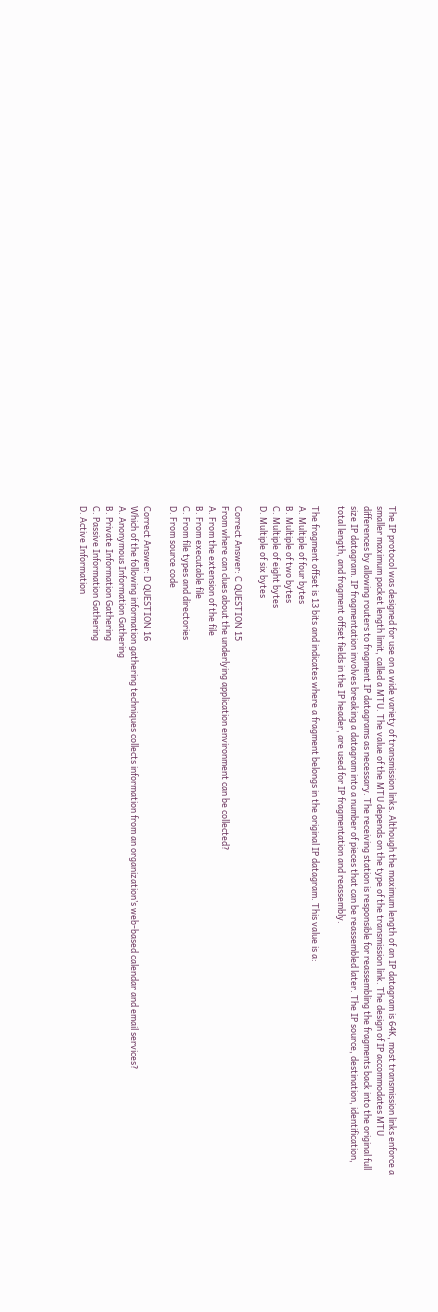The IP protocol was designed for use on a wide variety of transmission links. Although the maximum length of an IP datagram is 64K, most transmission links enforce a smaller maximum packet length limit, called a MTU. The value of the MTU depends on the type of the transmission link. The design of IP accommodates MTU differences by allowing routers to fragment IP datagrams as necessary. The receiving station is responsible for reassembling the fragments back into the original full size IP datagram. IP fragmentation involves breaking a datagram into a number of pieces that can be reassembled later. The IP source, destination, identification, total length, and fragment offset fields in the IP header, are used for IP fragmentation and reassembly.

The fragment offset is 13 bits and indicates where a fragment belongs in the original IP datagram. This value is a:
A. Multiple of four bytes
B. Multiple of two bytes
C. Multiple of eight bytes
D. Multiple of six bytes

Correct Answer: C QUESTION 15
From where can clues about the underlying application environment can be collected?
A. From the extension of the file
B. From executable file
C. From file types and directories
D. From source code

Correct Answer: D QUESTION 16
Which of the following information gathering techniques collects information from an organization’s web-based calendar and email services?
A. Anonymous Information Gathering
B. Private Information Gathering
C. Passive Information Gathering
D. Active Information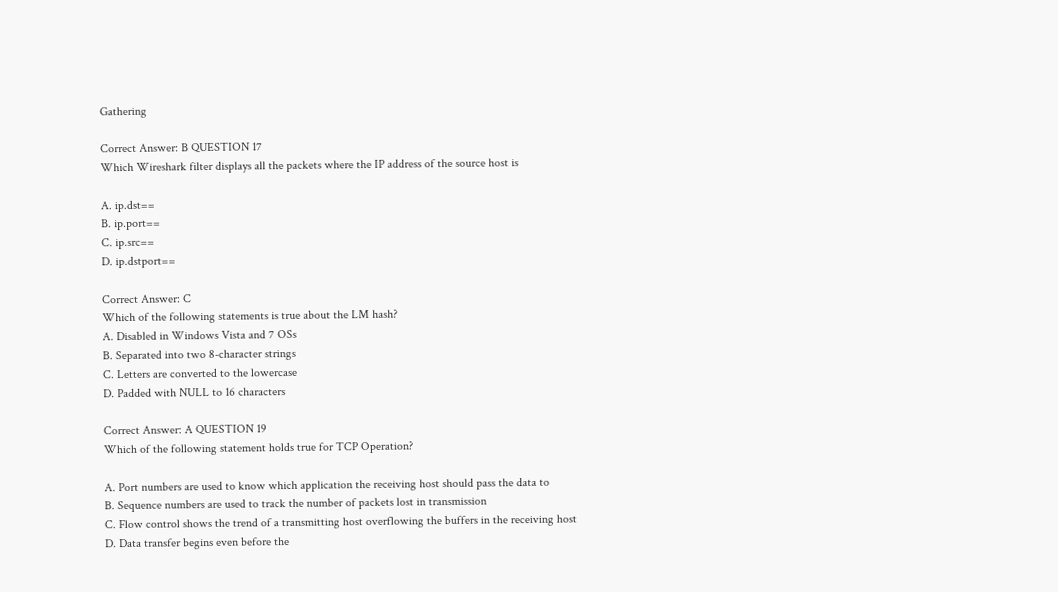Gathering

Correct Answer: B QUESTION 17
Which Wireshark filter displays all the packets where the IP address of the source host is

A. ip.dst==
B. ip.port==
C. ip.src==
D. ip.dstport==

Correct Answer: C
Which of the following statements is true about the LM hash?
A. Disabled in Windows Vista and 7 OSs
B. Separated into two 8-character strings
C. Letters are converted to the lowercase
D. Padded with NULL to 16 characters

Correct Answer: A QUESTION 19
Which of the following statement holds true for TCP Operation?

A. Port numbers are used to know which application the receiving host should pass the data to
B. Sequence numbers are used to track the number of packets lost in transmission
C. Flow control shows the trend of a transmitting host overflowing the buffers in the receiving host
D. Data transfer begins even before the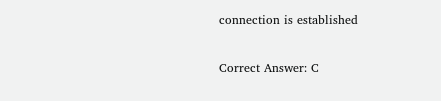connection is established

Correct Answer: C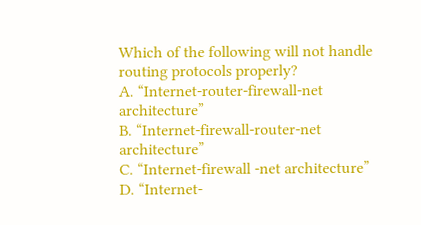Which of the following will not handle routing protocols properly?
A. “Internet-router-firewall-net architecture”
B. “Internet-firewall-router-net architecture”
C. “Internet-firewall -net architecture”
D. “Internet-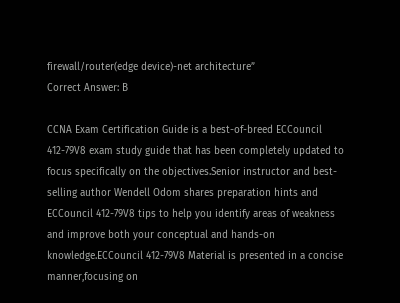firewall/router(edge device)-net architecture”
Correct Answer: B

CCNA Exam Certification Guide is a best-of-breed ECCouncil 412-79V8 exam study guide that has been completely updated to focus specifically on the objectives.Senior instructor and best-selling author Wendell Odom shares preparation hints and ECCouncil 412-79V8 tips to help you identify areas of weakness and improve both your conceptual and hands-on knowledge.ECCouncil 412-79V8 Material is presented in a concise manner,focusing on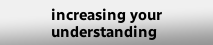increasing your understanding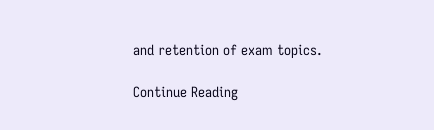and retention of exam topics.

Continue Reading